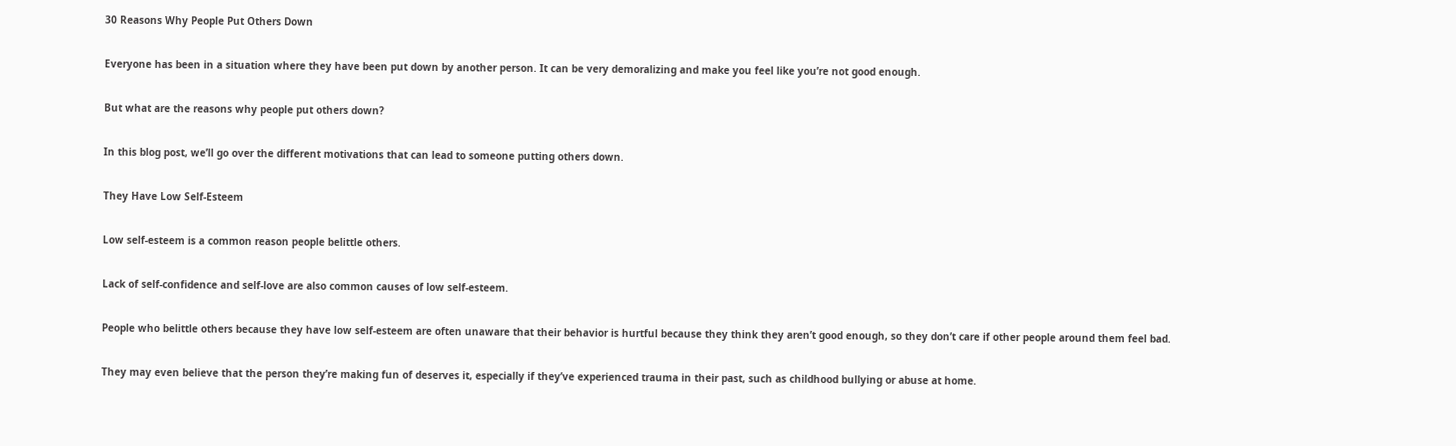30 Reasons Why People Put Others Down

Everyone has been in a situation where they have been put down by another person. It can be very demoralizing and make you feel like you’re not good enough.

But what are the reasons why people put others down?

In this blog post, we’ll go over the different motivations that can lead to someone putting others down.

They Have Low Self-Esteem

Low self-esteem is a common reason people belittle others.

Lack of self-confidence and self-love are also common causes of low self-esteem.

People who belittle others because they have low self-esteem are often unaware that their behavior is hurtful because they think they aren’t good enough, so they don’t care if other people around them feel bad.

They may even believe that the person they’re making fun of deserves it, especially if they’ve experienced trauma in their past, such as childhood bullying or abuse at home.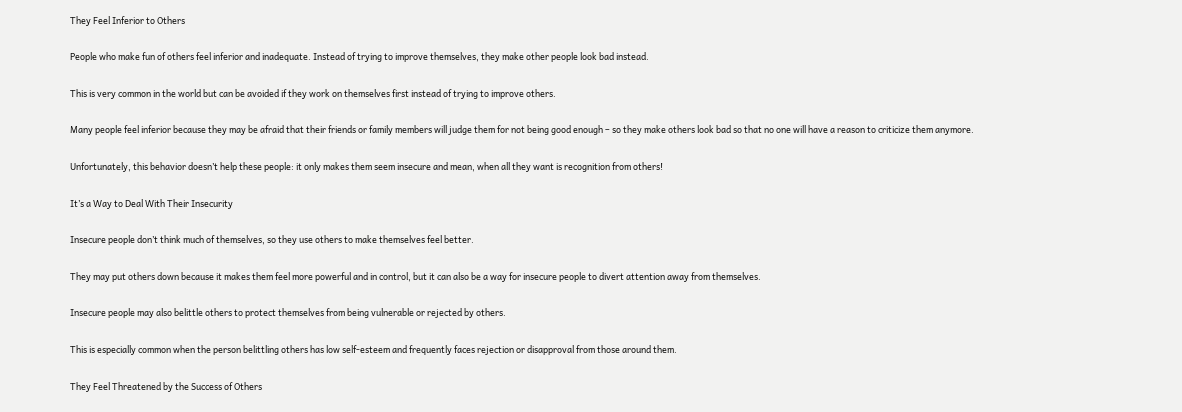They Feel Inferior to Others

People who make fun of others feel inferior and inadequate. Instead of trying to improve themselves, they make other people look bad instead.

This is very common in the world but can be avoided if they work on themselves first instead of trying to improve others.

Many people feel inferior because they may be afraid that their friends or family members will judge them for not being good enough – so they make others look bad so that no one will have a reason to criticize them anymore.

Unfortunately, this behavior doesn’t help these people: it only makes them seem insecure and mean, when all they want is recognition from others!

It’s a Way to Deal With Their Insecurity

Insecure people don’t think much of themselves, so they use others to make themselves feel better.

They may put others down because it makes them feel more powerful and in control, but it can also be a way for insecure people to divert attention away from themselves.

Insecure people may also belittle others to protect themselves from being vulnerable or rejected by others.

This is especially common when the person belittling others has low self-esteem and frequently faces rejection or disapproval from those around them.

They Feel Threatened by the Success of Others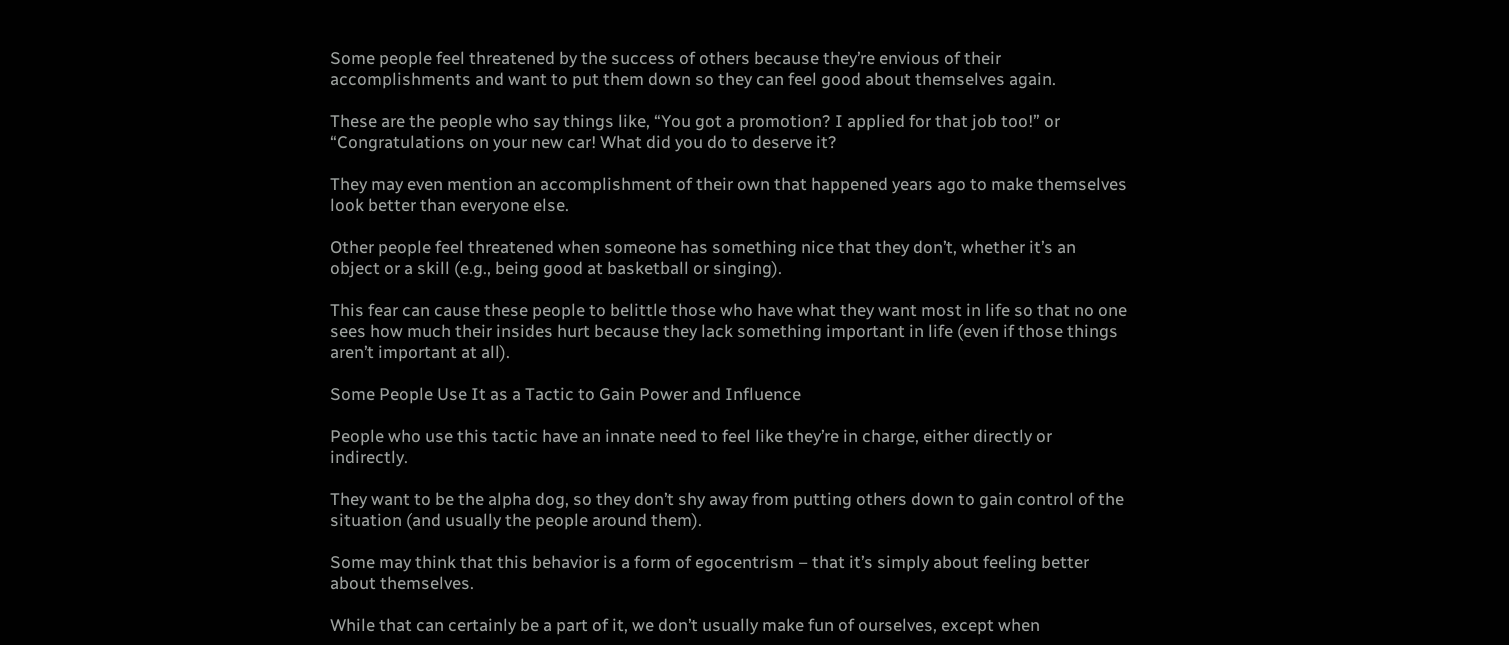Some people feel threatened by the success of others because they’re envious of their accomplishments and want to put them down so they can feel good about themselves again.

These are the people who say things like, “You got a promotion? I applied for that job too!” or “Congratulations on your new car! What did you do to deserve it?

They may even mention an accomplishment of their own that happened years ago to make themselves look better than everyone else.

Other people feel threatened when someone has something nice that they don’t, whether it’s an object or a skill (e.g., being good at basketball or singing).

This fear can cause these people to belittle those who have what they want most in life so that no one sees how much their insides hurt because they lack something important in life (even if those things aren’t important at all).

Some People Use It as a Tactic to Gain Power and Influence

People who use this tactic have an innate need to feel like they’re in charge, either directly or indirectly.

They want to be the alpha dog, so they don’t shy away from putting others down to gain control of the situation (and usually the people around them).

Some may think that this behavior is a form of egocentrism – that it’s simply about feeling better about themselves.

While that can certainly be a part of it, we don’t usually make fun of ourselves, except when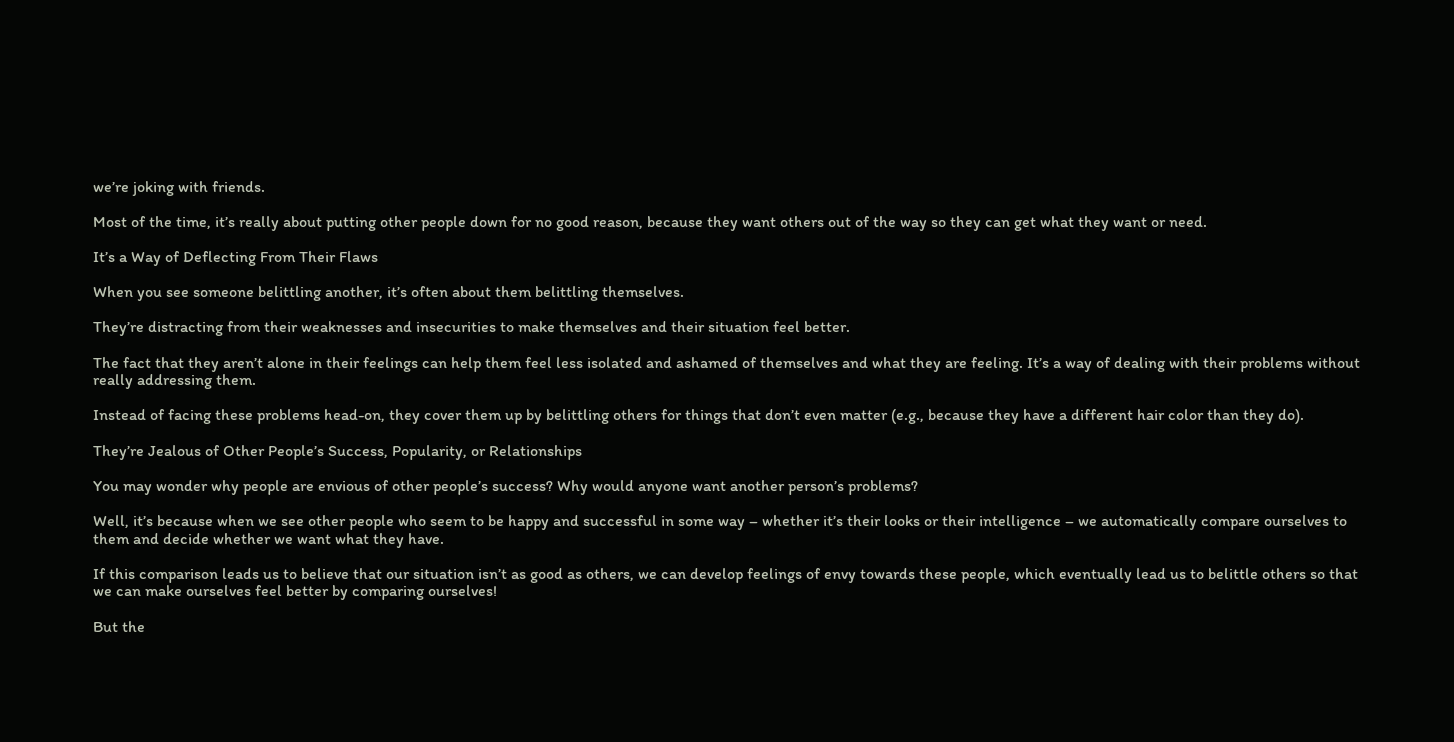we’re joking with friends.

Most of the time, it’s really about putting other people down for no good reason, because they want others out of the way so they can get what they want or need.

It’s a Way of Deflecting From Their Flaws

When you see someone belittling another, it’s often about them belittling themselves.

They’re distracting from their weaknesses and insecurities to make themselves and their situation feel better.

The fact that they aren’t alone in their feelings can help them feel less isolated and ashamed of themselves and what they are feeling. It’s a way of dealing with their problems without really addressing them.

Instead of facing these problems head-on, they cover them up by belittling others for things that don’t even matter (e.g., because they have a different hair color than they do).

They’re Jealous of Other People’s Success, Popularity, or Relationships

You may wonder why people are envious of other people’s success? Why would anyone want another person’s problems?

Well, it’s because when we see other people who seem to be happy and successful in some way – whether it’s their looks or their intelligence – we automatically compare ourselves to them and decide whether we want what they have.

If this comparison leads us to believe that our situation isn’t as good as others, we can develop feelings of envy towards these people, which eventually lead us to belittle others so that we can make ourselves feel better by comparing ourselves!

But the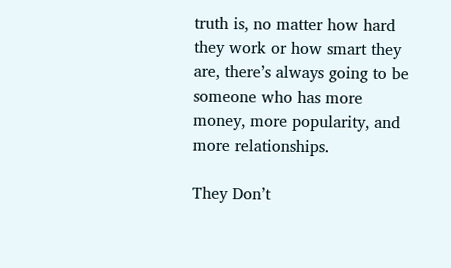truth is, no matter how hard they work or how smart they are, there’s always going to be someone who has more money, more popularity, and more relationships.

They Don’t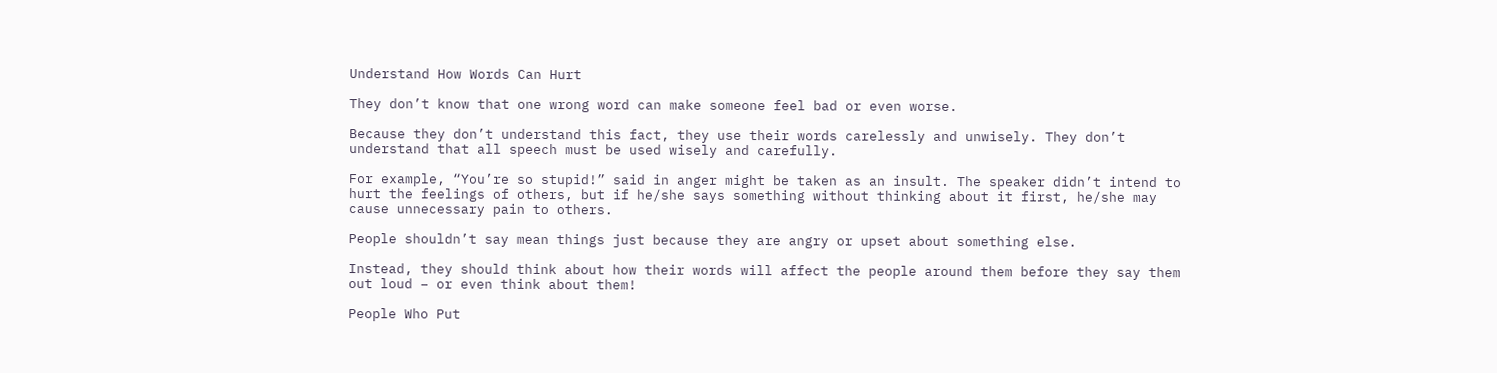Understand How Words Can Hurt

They don’t know that one wrong word can make someone feel bad or even worse.

Because they don’t understand this fact, they use their words carelessly and unwisely. They don’t understand that all speech must be used wisely and carefully.

For example, “You’re so stupid!” said in anger might be taken as an insult. The speaker didn’t intend to hurt the feelings of others, but if he/she says something without thinking about it first, he/she may cause unnecessary pain to others.

People shouldn’t say mean things just because they are angry or upset about something else.

Instead, they should think about how their words will affect the people around them before they say them out loud – or even think about them!

People Who Put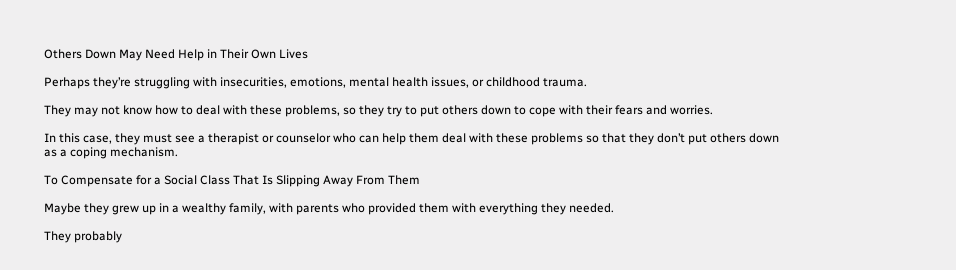Others Down May Need Help in Their Own Lives

Perhaps they’re struggling with insecurities, emotions, mental health issues, or childhood trauma.

They may not know how to deal with these problems, so they try to put others down to cope with their fears and worries.

In this case, they must see a therapist or counselor who can help them deal with these problems so that they don’t put others down as a coping mechanism.

To Compensate for a Social Class That Is Slipping Away From Them

Maybe they grew up in a wealthy family, with parents who provided them with everything they needed.

They probably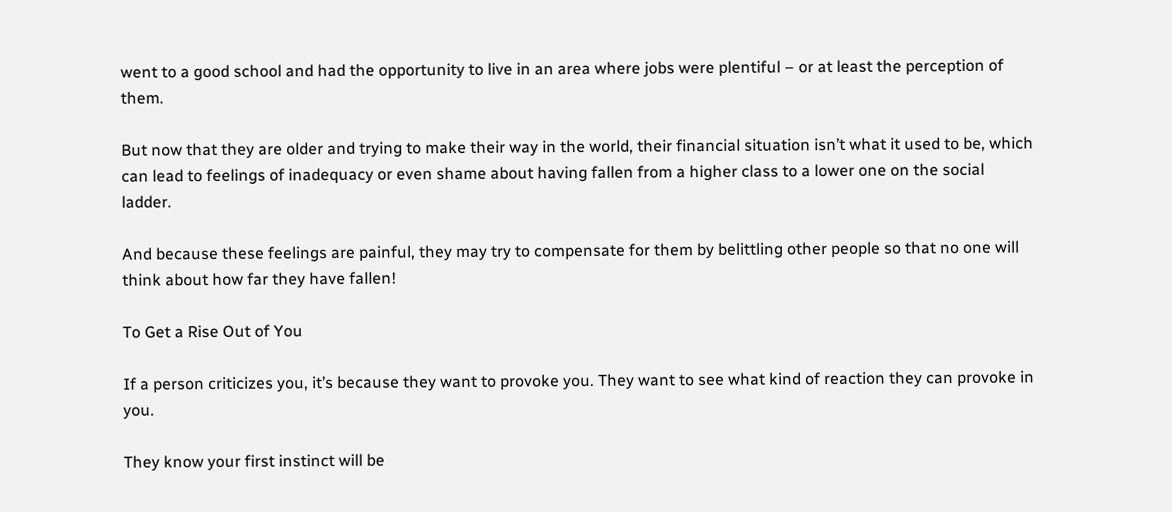went to a good school and had the opportunity to live in an area where jobs were plentiful – or at least the perception of them.

But now that they are older and trying to make their way in the world, their financial situation isn’t what it used to be, which can lead to feelings of inadequacy or even shame about having fallen from a higher class to a lower one on the social ladder.

And because these feelings are painful, they may try to compensate for them by belittling other people so that no one will think about how far they have fallen!

To Get a Rise Out of You

If a person criticizes you, it’s because they want to provoke you. They want to see what kind of reaction they can provoke in you.

They know your first instinct will be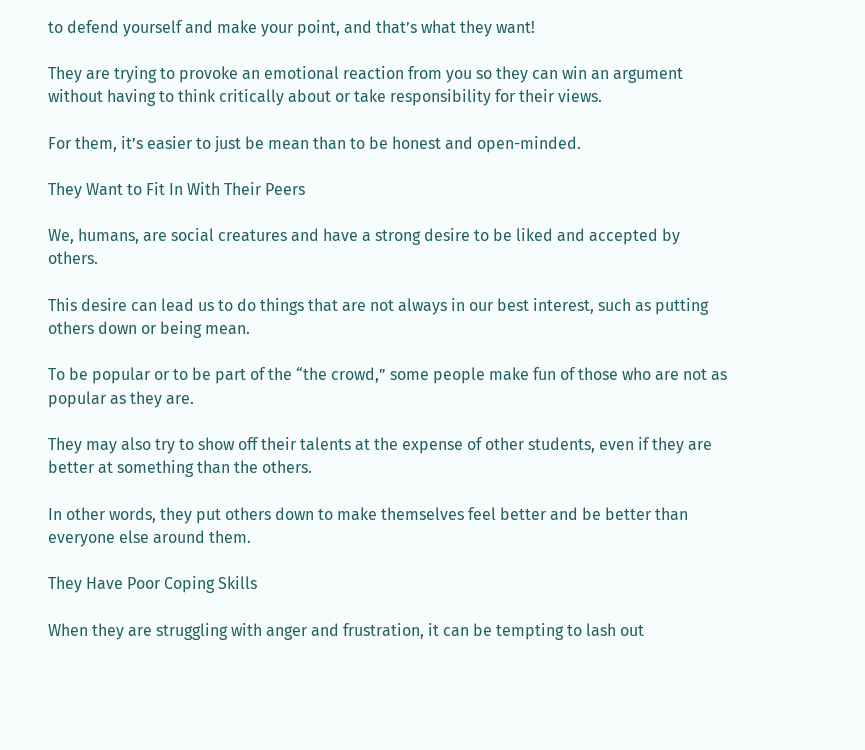to defend yourself and make your point, and that’s what they want!

They are trying to provoke an emotional reaction from you so they can win an argument without having to think critically about or take responsibility for their views.

For them, it’s easier to just be mean than to be honest and open-minded.

They Want to Fit In With Their Peers

We, humans, are social creatures and have a strong desire to be liked and accepted by others.

This desire can lead us to do things that are not always in our best interest, such as putting others down or being mean.

To be popular or to be part of the “the crowd,” some people make fun of those who are not as popular as they are.

They may also try to show off their talents at the expense of other students, even if they are better at something than the others.

In other words, they put others down to make themselves feel better and be better than everyone else around them.

They Have Poor Coping Skills

When they are struggling with anger and frustration, it can be tempting to lash out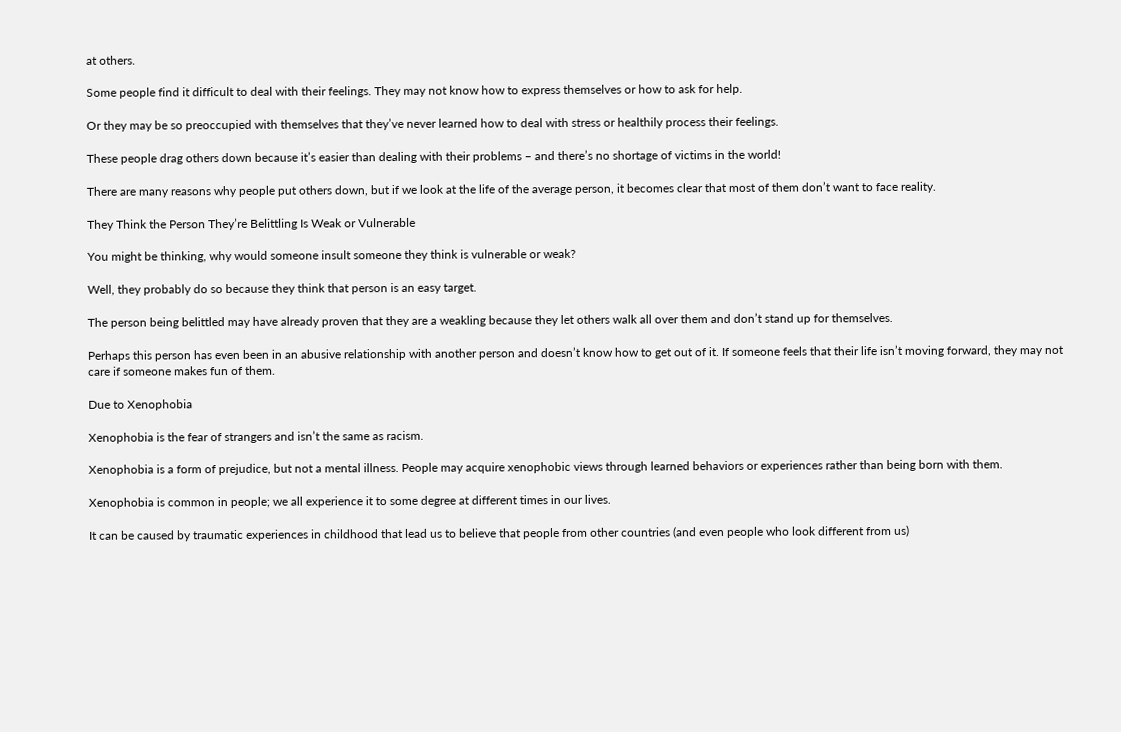at others.

Some people find it difficult to deal with their feelings. They may not know how to express themselves or how to ask for help.

Or they may be so preoccupied with themselves that they’ve never learned how to deal with stress or healthily process their feelings.

These people drag others down because it’s easier than dealing with their problems – and there’s no shortage of victims in the world!

There are many reasons why people put others down, but if we look at the life of the average person, it becomes clear that most of them don’t want to face reality.

They Think the Person They’re Belittling Is Weak or Vulnerable

You might be thinking, why would someone insult someone they think is vulnerable or weak?

Well, they probably do so because they think that person is an easy target.

The person being belittled may have already proven that they are a weakling because they let others walk all over them and don’t stand up for themselves.

Perhaps this person has even been in an abusive relationship with another person and doesn’t know how to get out of it. If someone feels that their life isn’t moving forward, they may not care if someone makes fun of them.

Due to Xenophobia

Xenophobia is the fear of strangers and isn’t the same as racism.

Xenophobia is a form of prejudice, but not a mental illness. People may acquire xenophobic views through learned behaviors or experiences rather than being born with them.

Xenophobia is common in people; we all experience it to some degree at different times in our lives.

It can be caused by traumatic experiences in childhood that lead us to believe that people from other countries (and even people who look different from us)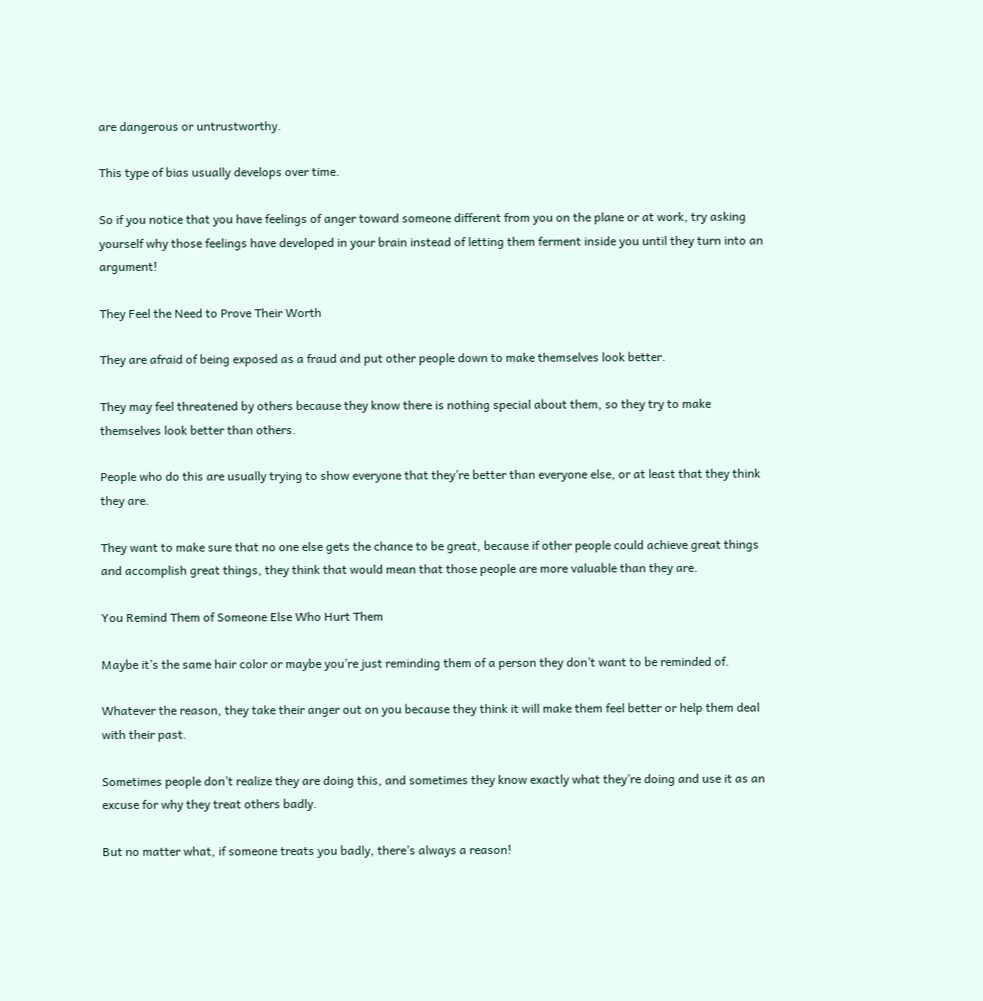are dangerous or untrustworthy.

This type of bias usually develops over time.

So if you notice that you have feelings of anger toward someone different from you on the plane or at work, try asking yourself why those feelings have developed in your brain instead of letting them ferment inside you until they turn into an argument!

They Feel the Need to Prove Their Worth

They are afraid of being exposed as a fraud and put other people down to make themselves look better.

They may feel threatened by others because they know there is nothing special about them, so they try to make themselves look better than others.

People who do this are usually trying to show everyone that they’re better than everyone else, or at least that they think they are.

They want to make sure that no one else gets the chance to be great, because if other people could achieve great things and accomplish great things, they think that would mean that those people are more valuable than they are.

You Remind Them of Someone Else Who Hurt Them

Maybe it’s the same hair color or maybe you’re just reminding them of a person they don’t want to be reminded of.

Whatever the reason, they take their anger out on you because they think it will make them feel better or help them deal with their past.

Sometimes people don’t realize they are doing this, and sometimes they know exactly what they’re doing and use it as an excuse for why they treat others badly.

But no matter what, if someone treats you badly, there’s always a reason!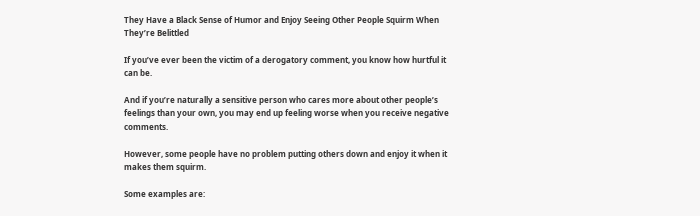They Have a Black Sense of Humor and Enjoy Seeing Other People Squirm When They’re Belittled

If you’ve ever been the victim of a derogatory comment, you know how hurtful it can be.

And if you’re naturally a sensitive person who cares more about other people’s feelings than your own, you may end up feeling worse when you receive negative comments.

However, some people have no problem putting others down and enjoy it when it makes them squirm.

Some examples are: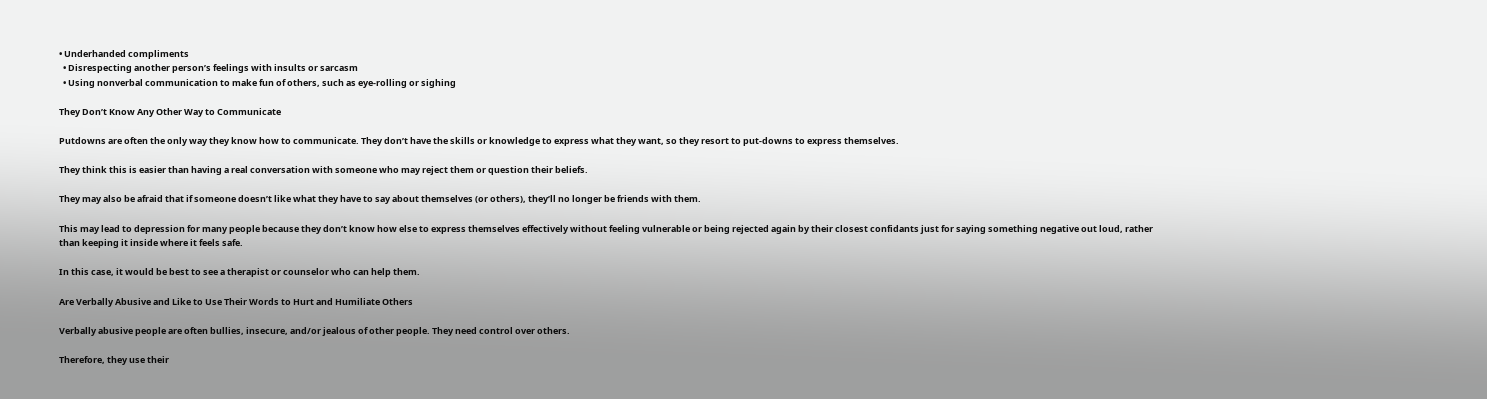• Underhanded compliments
  • Disrespecting another person’s feelings with insults or sarcasm
  • Using nonverbal communication to make fun of others, such as eye-rolling or sighing

They Don’t Know Any Other Way to Communicate

Putdowns are often the only way they know how to communicate. They don’t have the skills or knowledge to express what they want, so they resort to put-downs to express themselves.

They think this is easier than having a real conversation with someone who may reject them or question their beliefs.

They may also be afraid that if someone doesn’t like what they have to say about themselves (or others), they’ll no longer be friends with them.

This may lead to depression for many people because they don’t know how else to express themselves effectively without feeling vulnerable or being rejected again by their closest confidants just for saying something negative out loud, rather than keeping it inside where it feels safe.

In this case, it would be best to see a therapist or counselor who can help them.

Are Verbally Abusive and Like to Use Their Words to Hurt and Humiliate Others

Verbally abusive people are often bullies, insecure, and/or jealous of other people. They need control over others.

Therefore, they use their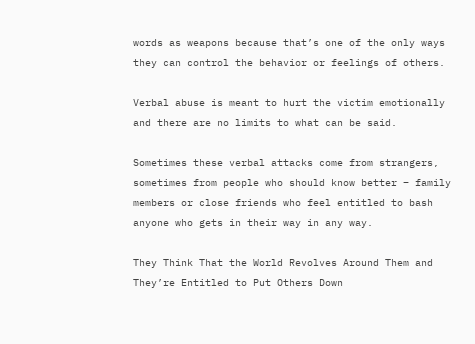words as weapons because that’s one of the only ways they can control the behavior or feelings of others.

Verbal abuse is meant to hurt the victim emotionally and there are no limits to what can be said.

Sometimes these verbal attacks come from strangers, sometimes from people who should know better – family members or close friends who feel entitled to bash anyone who gets in their way in any way.

They Think That the World Revolves Around Them and They’re Entitled to Put Others Down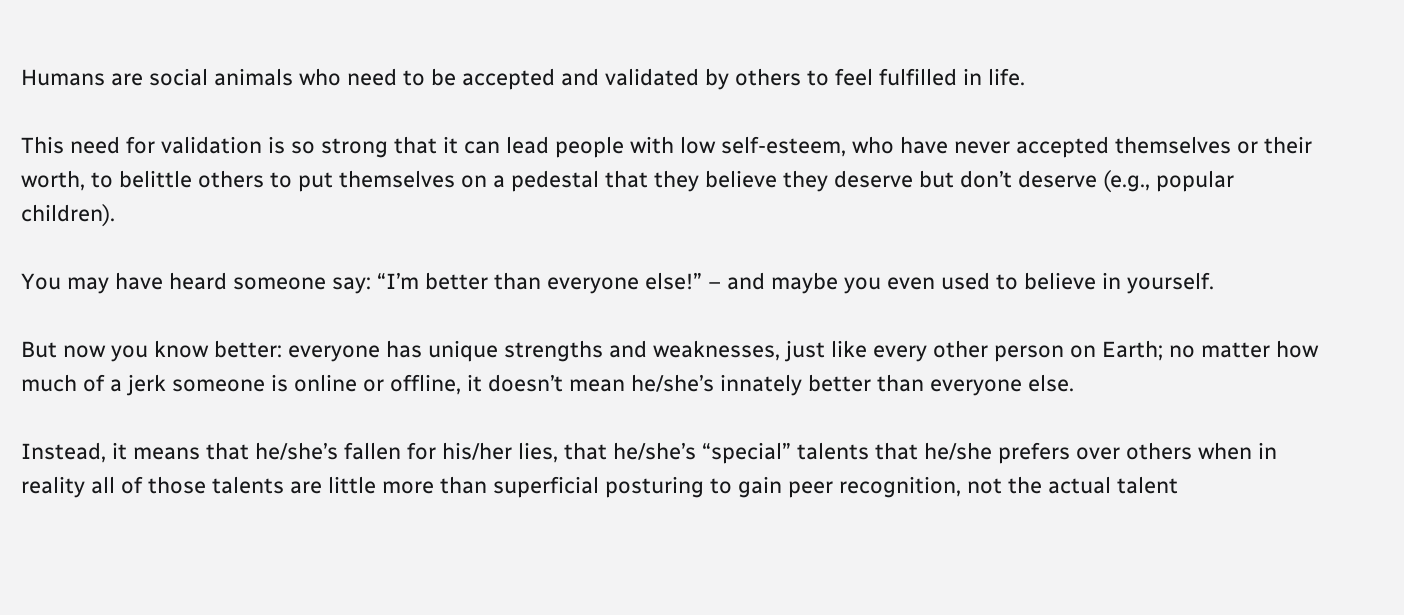Humans are social animals who need to be accepted and validated by others to feel fulfilled in life.

This need for validation is so strong that it can lead people with low self-esteem, who have never accepted themselves or their worth, to belittle others to put themselves on a pedestal that they believe they deserve but don’t deserve (e.g., popular children).

You may have heard someone say: “I’m better than everyone else!” – and maybe you even used to believe in yourself.

But now you know better: everyone has unique strengths and weaknesses, just like every other person on Earth; no matter how much of a jerk someone is online or offline, it doesn’t mean he/she’s innately better than everyone else.

Instead, it means that he/she’s fallen for his/her lies, that he/she’s “special” talents that he/she prefers over others when in reality all of those talents are little more than superficial posturing to gain peer recognition, not the actual talent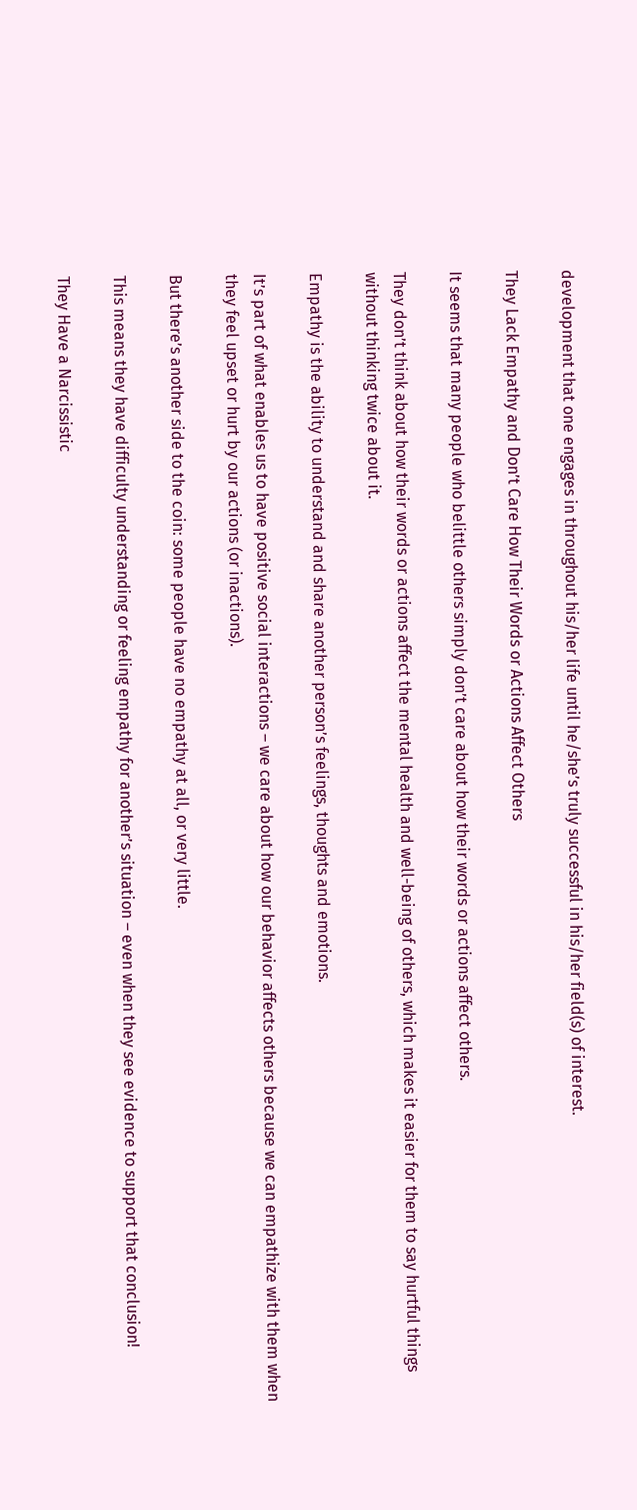development that one engages in throughout his/her life until he/she’s truly successful in his/her field(s) of interest.

They Lack Empathy and Don’t Care How Their Words or Actions Affect Others

It seems that many people who belittle others simply don’t care about how their words or actions affect others.

They don’t think about how their words or actions affect the mental health and well-being of others, which makes it easier for them to say hurtful things without thinking twice about it.

Empathy is the ability to understand and share another person’s feelings, thoughts and emotions.

It’s part of what enables us to have positive social interactions – we care about how our behavior affects others because we can empathize with them when they feel upset or hurt by our actions (or inactions).

But there’s another side to the coin: some people have no empathy at all, or very little.

This means they have difficulty understanding or feeling empathy for another’s situation – even when they see evidence to support that conclusion!

They Have a Narcissistic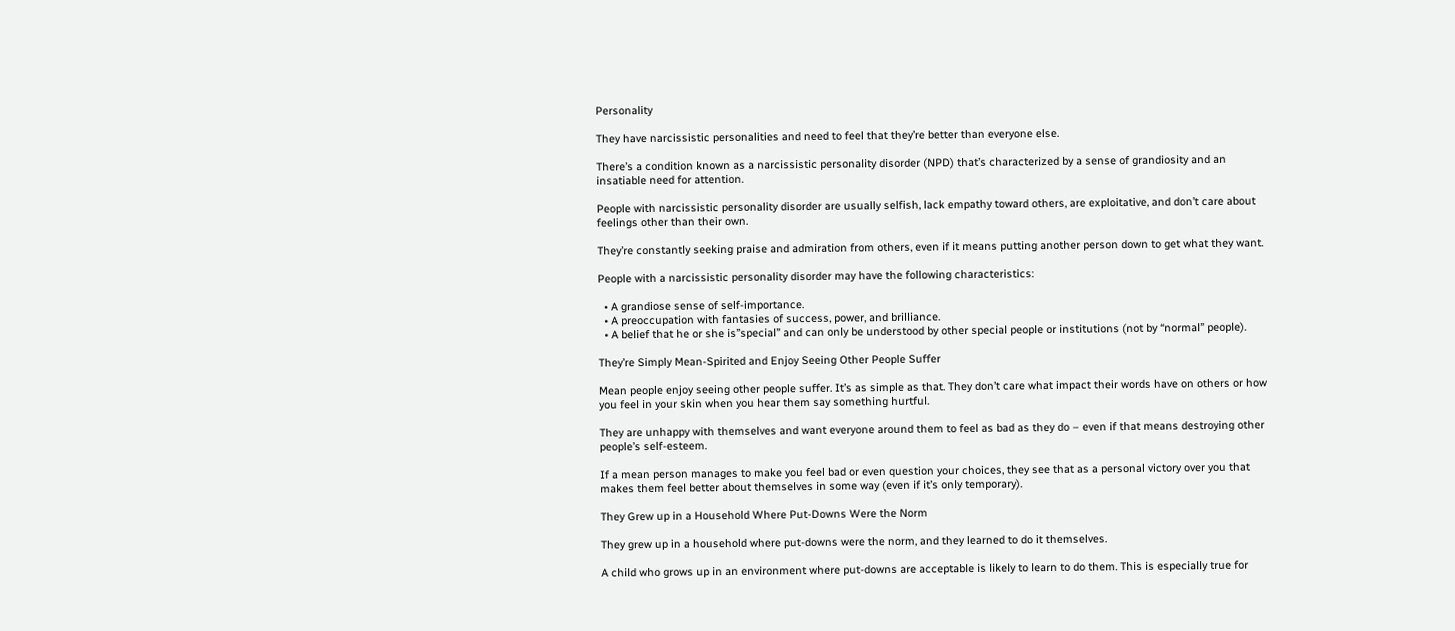Personality

They have narcissistic personalities and need to feel that they’re better than everyone else.

There’s a condition known as a narcissistic personality disorder (NPD) that’s characterized by a sense of grandiosity and an insatiable need for attention.

People with narcissistic personality disorder are usually selfish, lack empathy toward others, are exploitative, and don’t care about feelings other than their own.

They’re constantly seeking praise and admiration from others, even if it means putting another person down to get what they want.

People with a narcissistic personality disorder may have the following characteristics:

  • A grandiose sense of self-importance.
  • A preoccupation with fantasies of success, power, and brilliance.
  • A belief that he or she is”special” and can only be understood by other special people or institutions (not by “normal” people).

They’re Simply Mean-Spirited and Enjoy Seeing Other People Suffer

Mean people enjoy seeing other people suffer. It’s as simple as that. They don’t care what impact their words have on others or how you feel in your skin when you hear them say something hurtful.

They are unhappy with themselves and want everyone around them to feel as bad as they do – even if that means destroying other people’s self-esteem.

If a mean person manages to make you feel bad or even question your choices, they see that as a personal victory over you that makes them feel better about themselves in some way (even if it’s only temporary).

They Grew up in a Household Where Put-Downs Were the Norm

They grew up in a household where put-downs were the norm, and they learned to do it themselves.

A child who grows up in an environment where put-downs are acceptable is likely to learn to do them. This is especially true for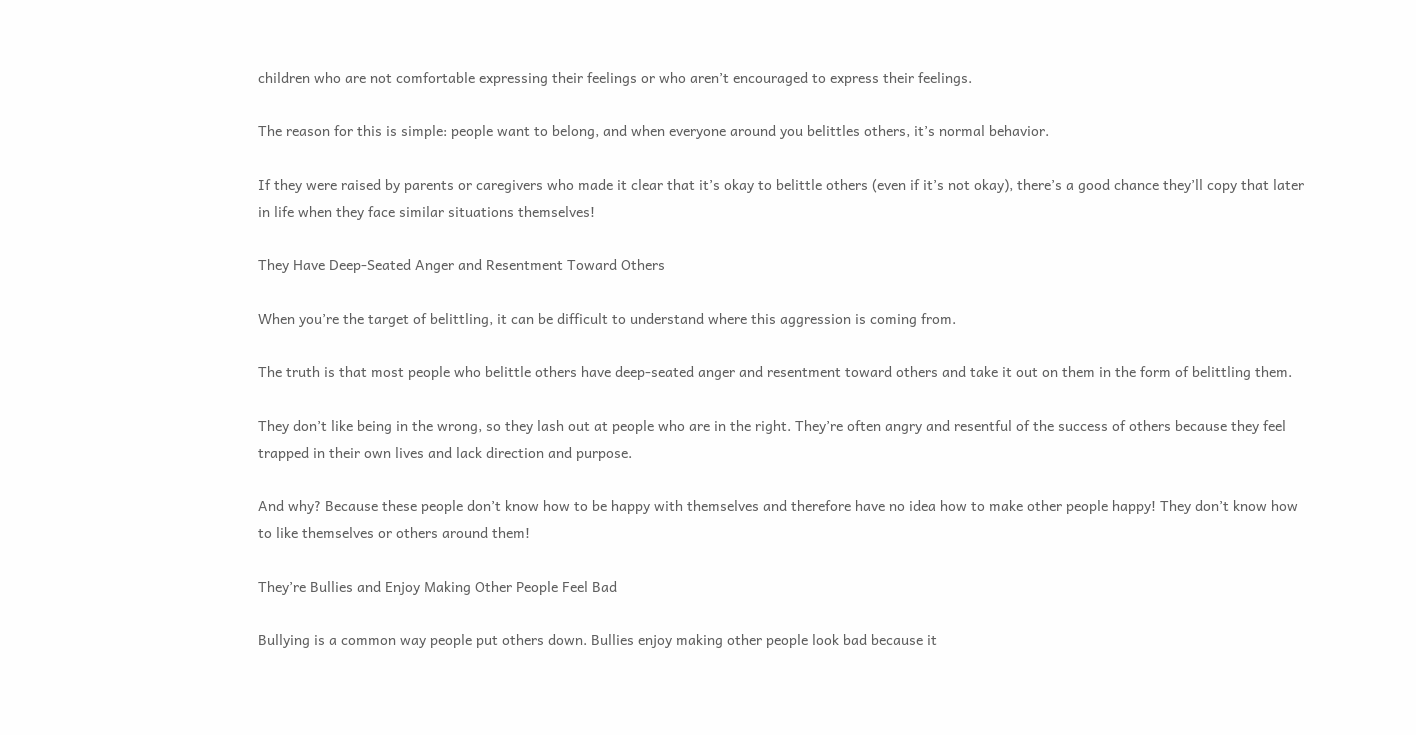children who are not comfortable expressing their feelings or who aren’t encouraged to express their feelings.

The reason for this is simple: people want to belong, and when everyone around you belittles others, it’s normal behavior.

If they were raised by parents or caregivers who made it clear that it’s okay to belittle others (even if it’s not okay), there’s a good chance they’ll copy that later in life when they face similar situations themselves!

They Have Deep-Seated Anger and Resentment Toward Others

When you’re the target of belittling, it can be difficult to understand where this aggression is coming from.

The truth is that most people who belittle others have deep-seated anger and resentment toward others and take it out on them in the form of belittling them.

They don’t like being in the wrong, so they lash out at people who are in the right. They’re often angry and resentful of the success of others because they feel trapped in their own lives and lack direction and purpose.

And why? Because these people don’t know how to be happy with themselves and therefore have no idea how to make other people happy! They don’t know how to like themselves or others around them!

They’re Bullies and Enjoy Making Other People Feel Bad

Bullying is a common way people put others down. Bullies enjoy making other people look bad because it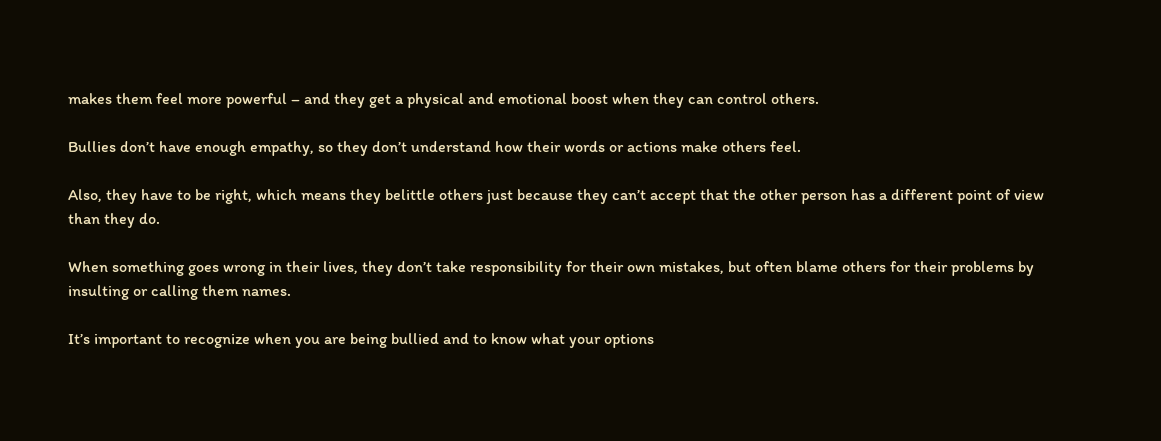makes them feel more powerful – and they get a physical and emotional boost when they can control others.

Bullies don’t have enough empathy, so they don’t understand how their words or actions make others feel.

Also, they have to be right, which means they belittle others just because they can’t accept that the other person has a different point of view than they do.

When something goes wrong in their lives, they don’t take responsibility for their own mistakes, but often blame others for their problems by insulting or calling them names.

It’s important to recognize when you are being bullied and to know what your options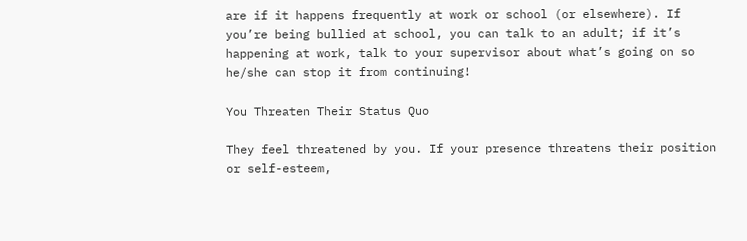are if it happens frequently at work or school (or elsewhere). If you’re being bullied at school, you can talk to an adult; if it’s happening at work, talk to your supervisor about what’s going on so he/she can stop it from continuing!

You Threaten Their Status Quo

They feel threatened by you. If your presence threatens their position or self-esteem,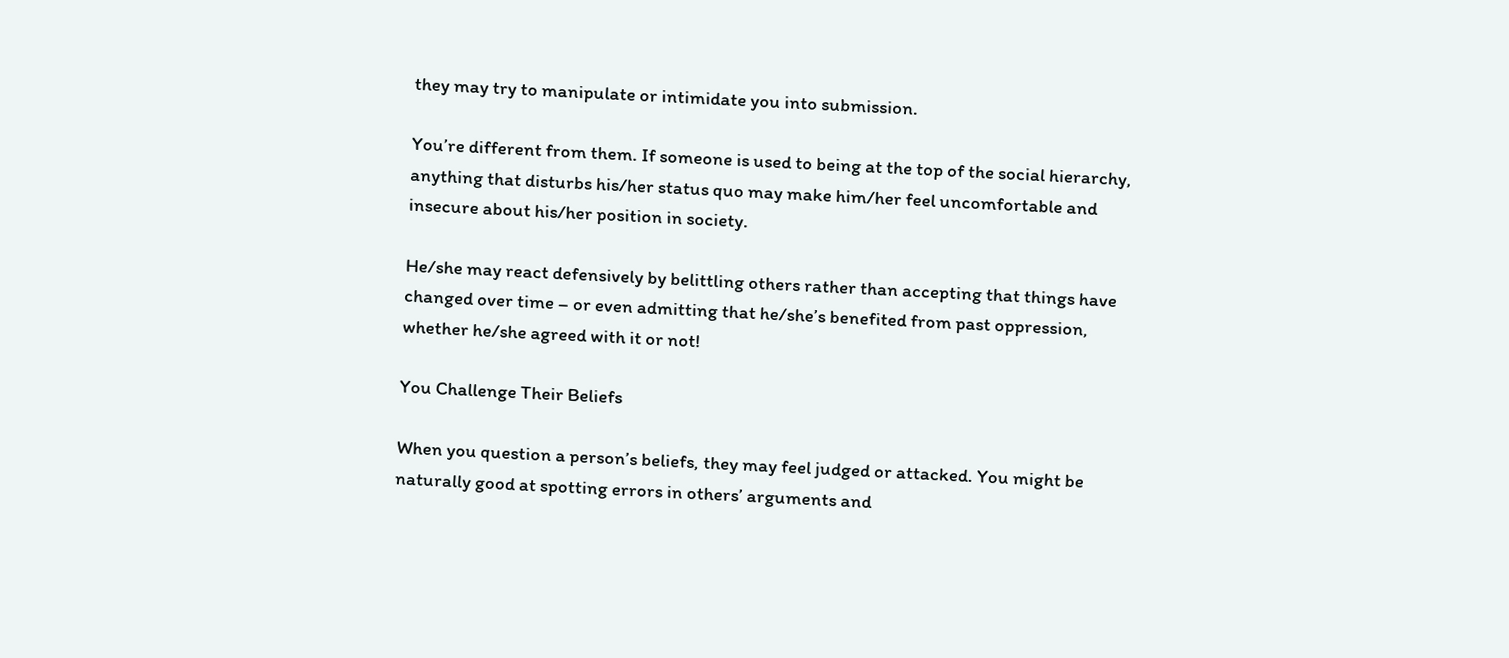they may try to manipulate or intimidate you into submission.

You’re different from them. If someone is used to being at the top of the social hierarchy, anything that disturbs his/her status quo may make him/her feel uncomfortable and insecure about his/her position in society.

He/she may react defensively by belittling others rather than accepting that things have changed over time – or even admitting that he/she’s benefited from past oppression, whether he/she agreed with it or not!

You Challenge Their Beliefs

When you question a person’s beliefs, they may feel judged or attacked. You might be naturally good at spotting errors in others’ arguments and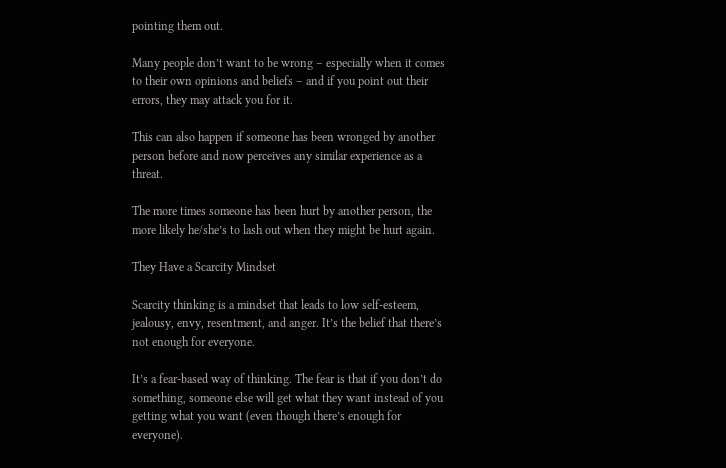pointing them out.

Many people don’t want to be wrong – especially when it comes to their own opinions and beliefs – and if you point out their errors, they may attack you for it.

This can also happen if someone has been wronged by another person before and now perceives any similar experience as a threat.

The more times someone has been hurt by another person, the more likely he/she’s to lash out when they might be hurt again.

They Have a Scarcity Mindset

Scarcity thinking is a mindset that leads to low self-esteem, jealousy, envy, resentment, and anger. It’s the belief that there’s not enough for everyone.

It’s a fear-based way of thinking. The fear is that if you don’t do something, someone else will get what they want instead of you getting what you want (even though there’s enough for everyone).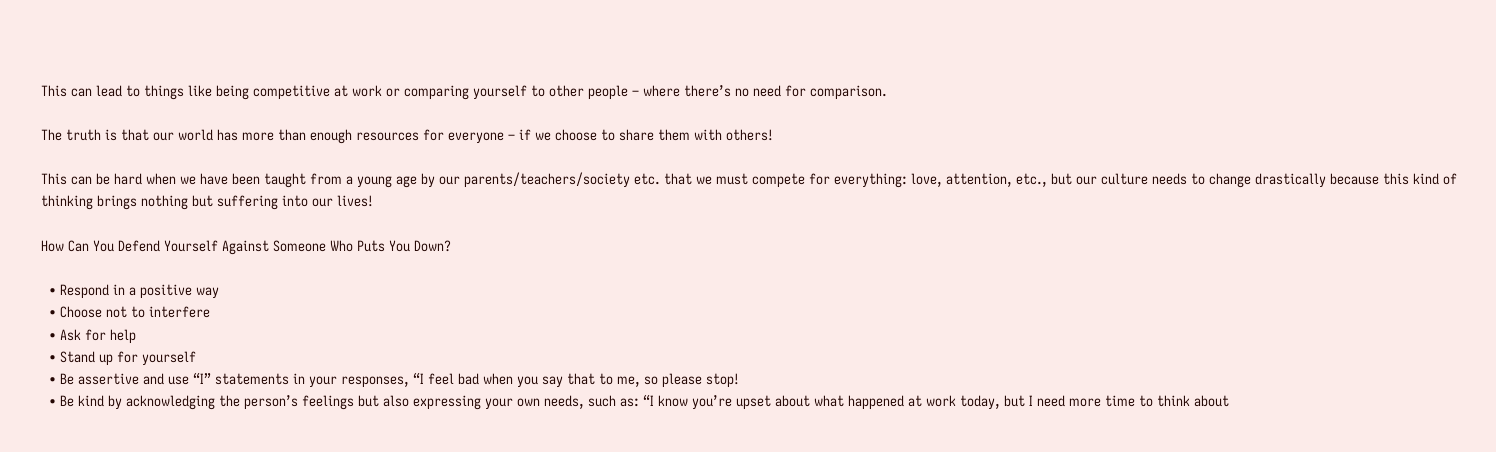This can lead to things like being competitive at work or comparing yourself to other people – where there’s no need for comparison.

The truth is that our world has more than enough resources for everyone – if we choose to share them with others!

This can be hard when we have been taught from a young age by our parents/teachers/society etc. that we must compete for everything: love, attention, etc., but our culture needs to change drastically because this kind of thinking brings nothing but suffering into our lives!

How Can You Defend Yourself Against Someone Who Puts You Down?

  • Respond in a positive way
  • Choose not to interfere
  • Ask for help
  • Stand up for yourself
  • Be assertive and use “I” statements in your responses, “I feel bad when you say that to me, so please stop!
  • Be kind by acknowledging the person’s feelings but also expressing your own needs, such as: “I know you’re upset about what happened at work today, but I need more time to think about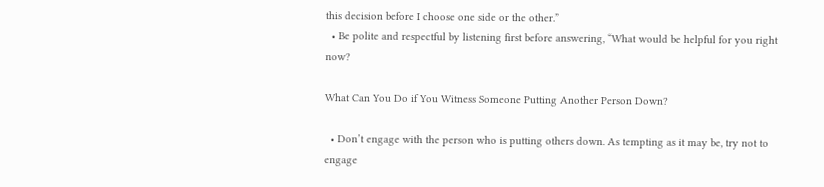this decision before I choose one side or the other.”
  • Be polite and respectful by listening first before answering, “What would be helpful for you right now?

What Can You Do if You Witness Someone Putting Another Person Down?

  • Don’t engage with the person who is putting others down. As tempting as it may be, try not to engage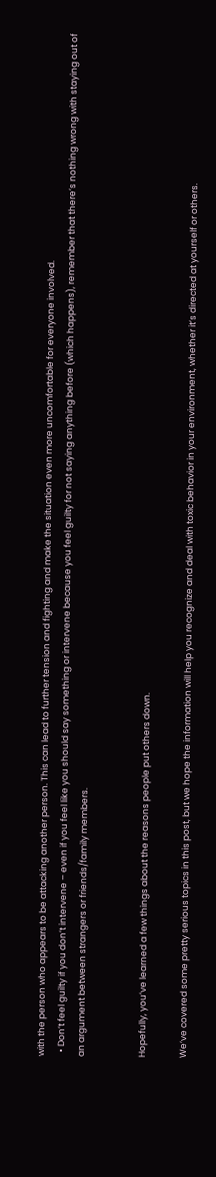with the person who appears to be attacking another person. This can lead to further tension and fighting and make the situation even more uncomfortable for everyone involved.
  • Don’t feel guilty if you don’t intervene – even if you feel like you should say something or intervene because you feel guilty for not saying anything before (which happens), remember that there’s nothing wrong with staying out of an argument between strangers or friends/family members.


Hopefully, you’ve learned a few things about the reasons people put others down.

We’ve covered some pretty serious topics in this post, but we hope the information will help you recognize and deal with toxic behavior in your environment, whether it’s directed at yourself or others.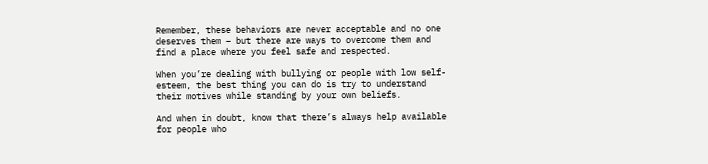Remember, these behaviors are never acceptable and no one deserves them – but there are ways to overcome them and find a place where you feel safe and respected.

When you’re dealing with bullying or people with low self-esteem, the best thing you can do is try to understand their motives while standing by your own beliefs.

And when in doubt, know that there’s always help available for people who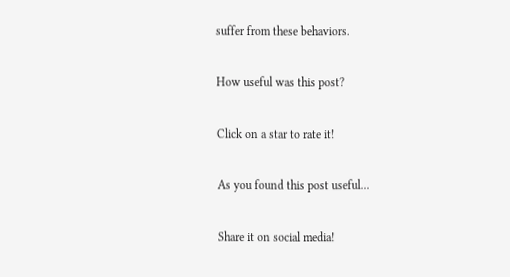suffer from these behaviors.

How useful was this post?

Click on a star to rate it!

As you found this post useful...

Share it on social media!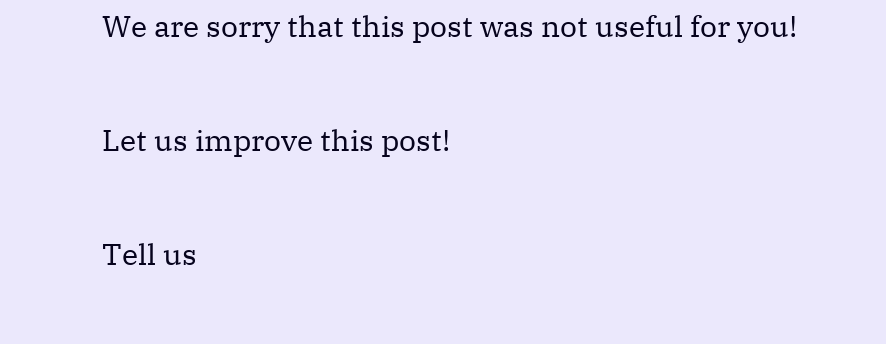We are sorry that this post was not useful for you!

Let us improve this post!

Tell us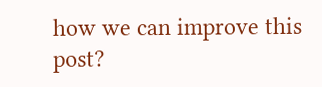how we can improve this post?